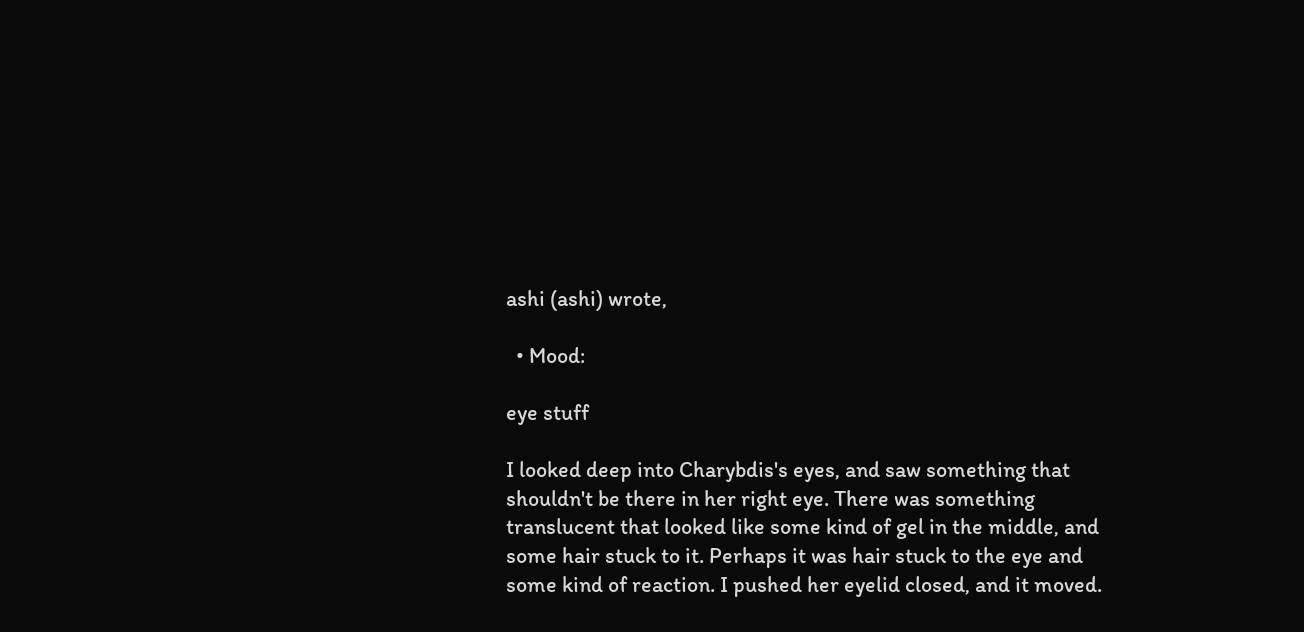ashi (ashi) wrote,

  • Mood:

eye stuff

I looked deep into Charybdis's eyes, and saw something that shouldn't be there in her right eye. There was something translucent that looked like some kind of gel in the middle, and some hair stuck to it. Perhaps it was hair stuck to the eye and some kind of reaction. I pushed her eyelid closed, and it moved.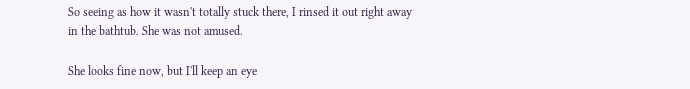So seeing as how it wasn't totally stuck there, I rinsed it out right away in the bathtub. She was not amused.

She looks fine now, but I'll keep an eye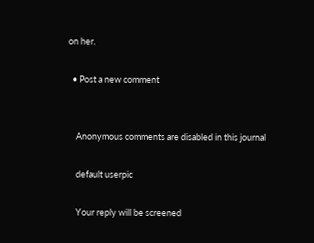on her.

  • Post a new comment


    Anonymous comments are disabled in this journal

    default userpic

    Your reply will be screened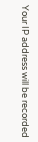Your IP address will be recorded